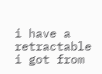i have a retractable i got from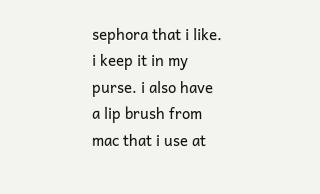sephora that i like. i keep it in my purse. i also have a lip brush from mac that i use at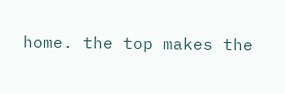home. the top makes the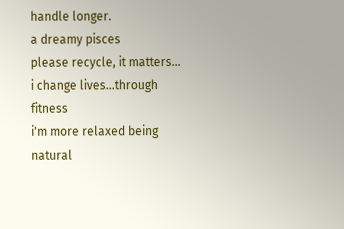handle longer.
a dreamy pisces
please recycle, it matters...
i change lives...through fitness
i'm more relaxed being natural